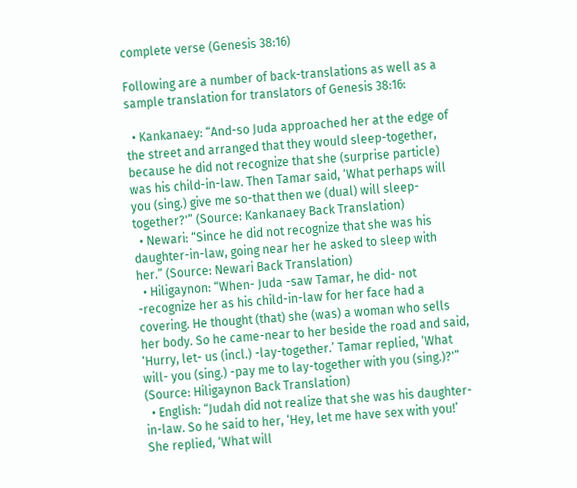complete verse (Genesis 38:16)

Following are a number of back-translations as well as a sample translation for translators of Genesis 38:16:

  • Kankanaey: “And-so Juda approached her at the edge of the street and arranged that they would sleep-together, because he did not recognize that she (surprise particle) was his child-in-law. Then Tamar said, ‘What perhaps will you (sing.) give me so-that then we (dual) will sleep-together?'” (Source: Kankanaey Back Translation)
  • Newari: “Since he did not recognize that she was his daughter-in-law, going near her he asked to sleep with her.” (Source: Newari Back Translation)
  • Hiligaynon: “When- Juda -saw Tamar, he did- not -recognize her as his child-in-law for her face had a covering. He thought (that) she (was) a woman who sells her body. So he came-near to her beside the road and said, ‘Hurry, let- us (incl.) -lay-together.’ Tamar replied, ‘What will- you (sing.) -pay me to lay-together with you (sing.)?'” (Source: Hiligaynon Back Translation)
  • English: “Judah did not realize that she was his daughter-in-law. So he said to her, ‘Hey, let me have sex with you!’ She replied, ‘What will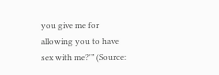you give me for allowing you to have sex with me?'” (Source: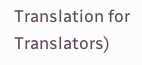Translation for Translators)